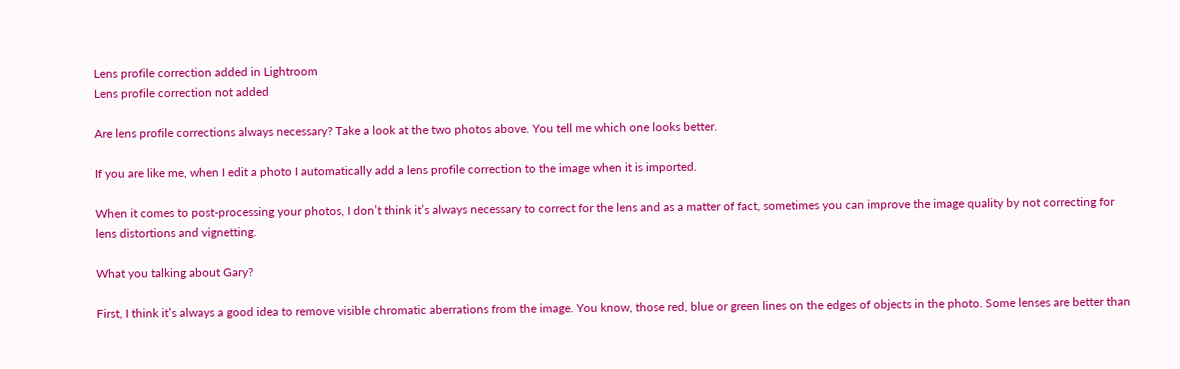Lens profile correction added in Lightroom
Lens profile correction not added

Are lens profile corrections always necessary? Take a look at the two photos above. You tell me which one looks better.

If you are like me, when I edit a photo I automatically add a lens profile correction to the image when it is imported.

When it comes to post-processing your photos, I don’t think it’s always necessary to correct for the lens and as a matter of fact, sometimes you can improve the image quality by not correcting for lens distortions and vignetting.

What you talking about Gary?

First, I think it’s always a good idea to remove visible chromatic aberrations from the image. You know, those red, blue or green lines on the edges of objects in the photo. Some lenses are better than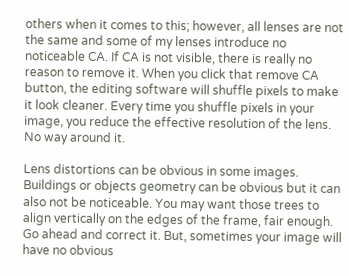others when it comes to this; however, all lenses are not the same and some of my lenses introduce no noticeable CA. If CA is not visible, there is really no reason to remove it. When you click that remove CA button, the editing software will shuffle pixels to make it look cleaner. Every time you shuffle pixels in your image, you reduce the effective resolution of the lens. No way around it.

Lens distortions can be obvious in some images. Buildings or objects geometry can be obvious but it can also not be noticeable. You may want those trees to align vertically on the edges of the frame, fair enough. Go ahead and correct it. But, sometimes your image will have no obvious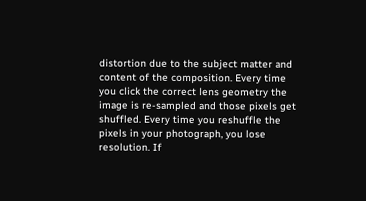distortion due to the subject matter and content of the composition. Every time you click the correct lens geometry the image is re-sampled and those pixels get shuffled. Every time you reshuffle the pixels in your photograph, you lose resolution. If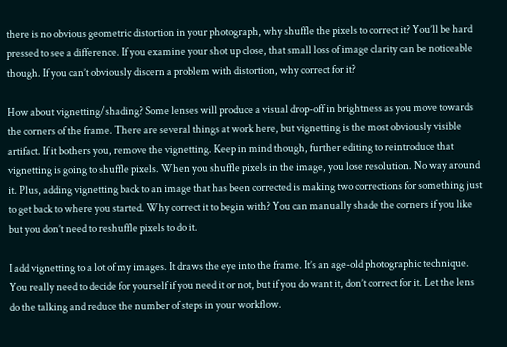there is no obvious geometric distortion in your photograph, why shuffle the pixels to correct it? You’ll be hard pressed to see a difference. If you examine your shot up close, that small loss of image clarity can be noticeable though. If you can’t obviously discern a problem with distortion, why correct for it?

How about vignetting/shading? Some lenses will produce a visual drop-off in brightness as you move towards the corners of the frame. There are several things at work here, but vignetting is the most obviously visible artifact. If it bothers you, remove the vignetting. Keep in mind though, further editing to reintroduce that vignetting is going to shuffle pixels. When you shuffle pixels in the image, you lose resolution. No way around it. Plus, adding vignetting back to an image that has been corrected is making two corrections for something just to get back to where you started. Why correct it to begin with? You can manually shade the corners if you like but you don’t need to reshuffle pixels to do it.

I add vignetting to a lot of my images. It draws the eye into the frame. It’s an age-old photographic technique. You really need to decide for yourself if you need it or not, but if you do want it, don’t correct for it. Let the lens do the talking and reduce the number of steps in your workflow.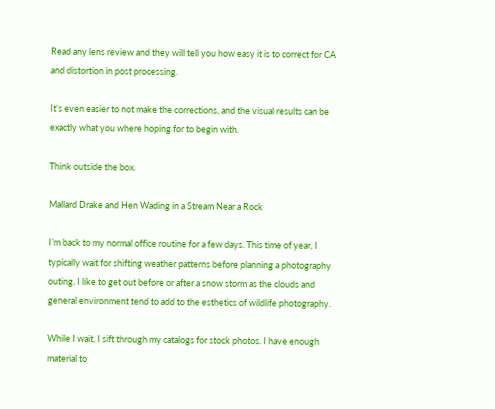Read any lens review and they will tell you how easy it is to correct for CA and distortion in post processing.

It’s even easier to not make the corrections, and the visual results can be exactly what you where hoping for to begin with.

Think outside the box.

Mallard Drake and Hen Wading in a Stream Near a Rock

I’m back to my normal office routine for a few days. This time of year, I typically wait for shifting weather patterns before planning a photography outing. I like to get out before or after a snow storm as the clouds and general environment tend to add to the esthetics of wildlife photography.

While I wait, I sift through my catalogs for stock photos. I have enough material to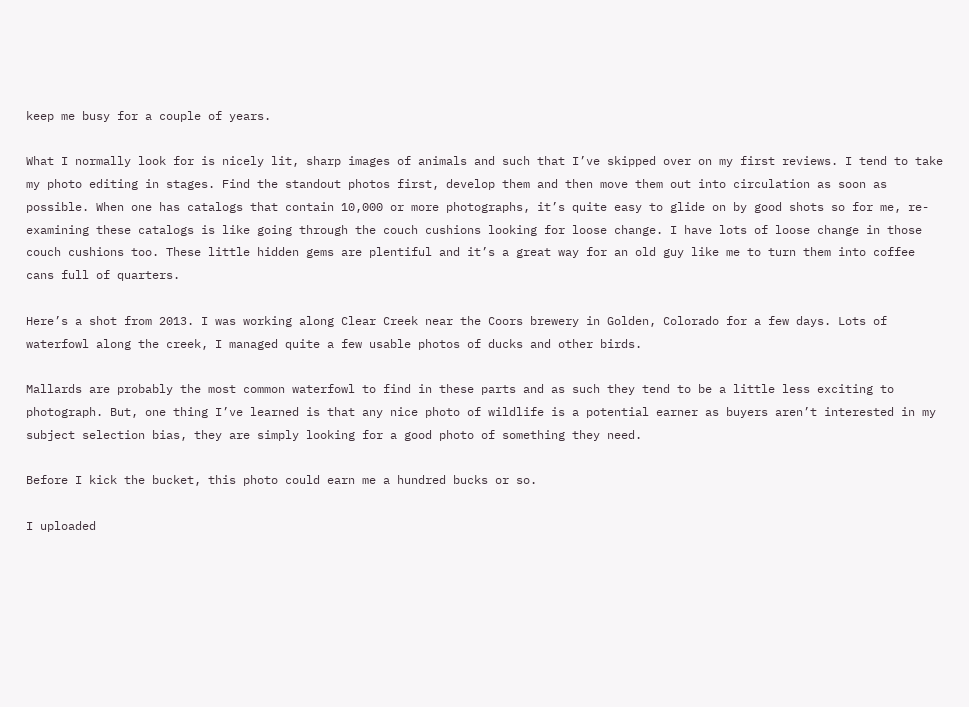keep me busy for a couple of years.

What I normally look for is nicely lit, sharp images of animals and such that I’ve skipped over on my first reviews. I tend to take my photo editing in stages. Find the standout photos first, develop them and then move them out into circulation as soon as possible. When one has catalogs that contain 10,000 or more photographs, it’s quite easy to glide on by good shots so for me, re-examining these catalogs is like going through the couch cushions looking for loose change. I have lots of loose change in those couch cushions too. These little hidden gems are plentiful and it’s a great way for an old guy like me to turn them into coffee cans full of quarters.

Here’s a shot from 2013. I was working along Clear Creek near the Coors brewery in Golden, Colorado for a few days. Lots of waterfowl along the creek, I managed quite a few usable photos of ducks and other birds.

Mallards are probably the most common waterfowl to find in these parts and as such they tend to be a little less exciting to photograph. But, one thing I’ve learned is that any nice photo of wildlife is a potential earner as buyers aren’t interested in my subject selection bias, they are simply looking for a good photo of something they need.

Before I kick the bucket, this photo could earn me a hundred bucks or so.

I uploaded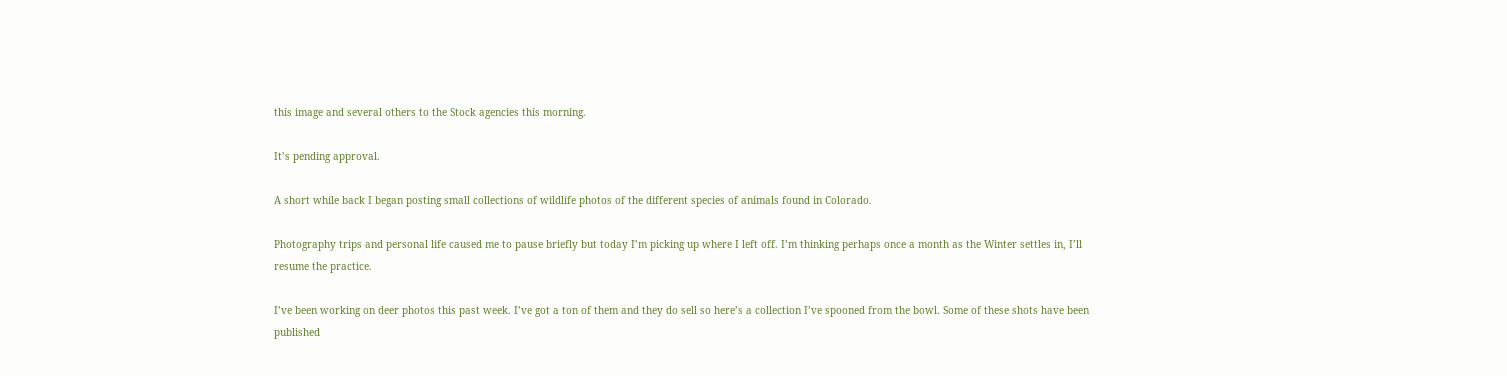this image and several others to the Stock agencies this morning.

It’s pending approval.

A short while back I began posting small collections of wildlife photos of the different species of animals found in Colorado.

Photography trips and personal life caused me to pause briefly but today I’m picking up where I left off. I’m thinking perhaps once a month as the Winter settles in, I’ll resume the practice.

I’ve been working on deer photos this past week. I’ve got a ton of them and they do sell so here’s a collection I’ve spooned from the bowl. Some of these shots have been published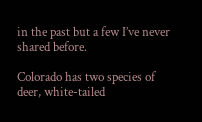in the past but a few I’ve never shared before.

Colorado has two species of deer, white-tailed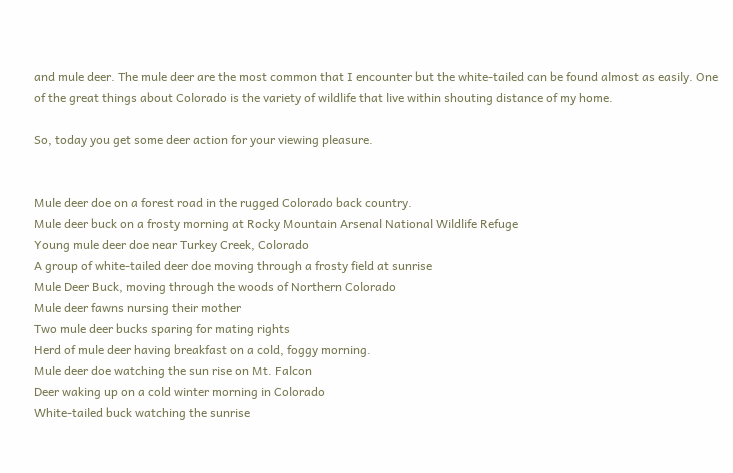and mule deer. The mule deer are the most common that I encounter but the white-tailed can be found almost as easily. One of the great things about Colorado is the variety of wildlife that live within shouting distance of my home.

So, today you get some deer action for your viewing pleasure.


Mule deer doe on a forest road in the rugged Colorado back country.
Mule deer buck on a frosty morning at Rocky Mountain Arsenal National Wildlife Refuge
Young mule deer doe near Turkey Creek, Colorado
A group of white-tailed deer doe moving through a frosty field at sunrise
Mule Deer Buck, moving through the woods of Northern Colorado
Mule deer fawns nursing their mother
Two mule deer bucks sparing for mating rights
Herd of mule deer having breakfast on a cold, foggy morning.
Mule deer doe watching the sun rise on Mt. Falcon
Deer waking up on a cold winter morning in Colorado
White-tailed buck watching the sunrise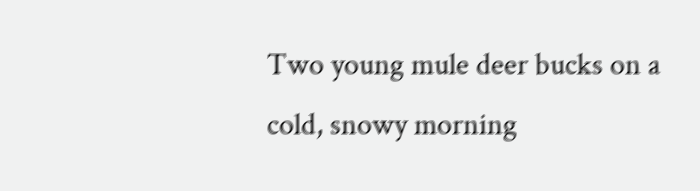Two young mule deer bucks on a cold, snowy morning